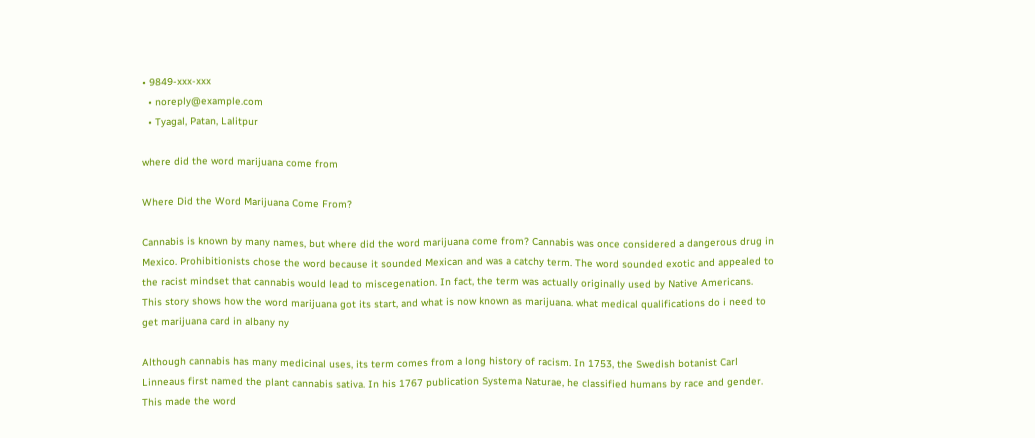• 9849-xxx-xxx
  • noreply@example.com
  • Tyagal, Patan, Lalitpur

where did the word marijuana come from

Where Did the Word Marijuana Come From?

Cannabis is known by many names, but where did the word marijuana come from? Cannabis was once considered a dangerous drug in Mexico. Prohibitionists chose the word because it sounded Mexican and was a catchy term. The word sounded exotic and appealed to the racist mindset that cannabis would lead to miscegenation. In fact, the term was actually originally used by Native Americans. This story shows how the word marijuana got its start, and what is now known as marijuana. what medical qualifications do i need to get marijuana card in albany ny

Although cannabis has many medicinal uses, its term comes from a long history of racism. In 1753, the Swedish botanist Carl Linneaus first named the plant cannabis sativa. In his 1767 publication Systema Naturae, he classified humans by race and gender. This made the word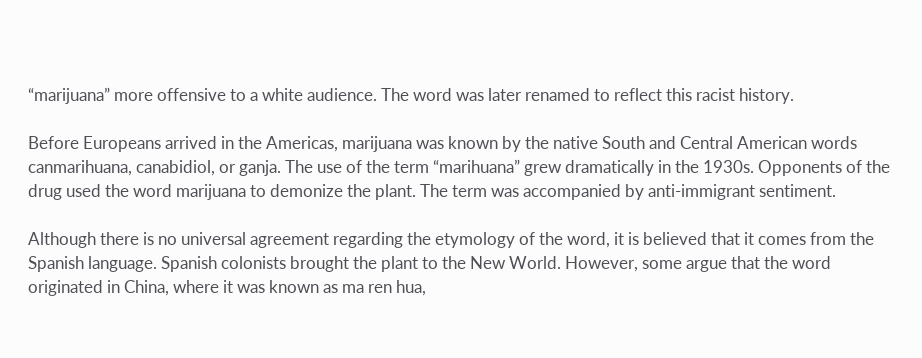“marijuana” more offensive to a white audience. The word was later renamed to reflect this racist history.

Before Europeans arrived in the Americas, marijuana was known by the native South and Central American words canmarihuana, canabidiol, or ganja. The use of the term “marihuana” grew dramatically in the 1930s. Opponents of the drug used the word marijuana to demonize the plant. The term was accompanied by anti-immigrant sentiment.

Although there is no universal agreement regarding the etymology of the word, it is believed that it comes from the Spanish language. Spanish colonists brought the plant to the New World. However, some argue that the word originated in China, where it was known as ma ren hua,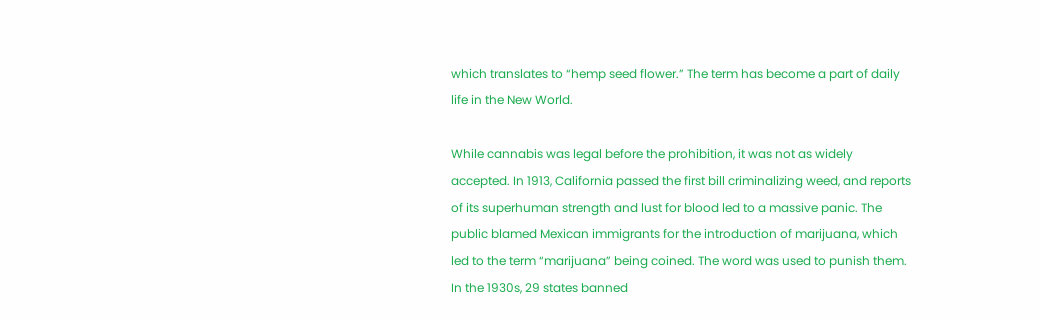which translates to “hemp seed flower.” The term has become a part of daily life in the New World.

While cannabis was legal before the prohibition, it was not as widely accepted. In 1913, California passed the first bill criminalizing weed, and reports of its superhuman strength and lust for blood led to a massive panic. The public blamed Mexican immigrants for the introduction of marijuana, which led to the term “marijuana” being coined. The word was used to punish them. In the 1930s, 29 states banned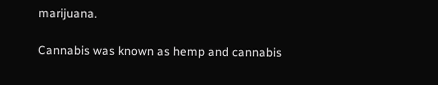marijuana.

Cannabis was known as hemp and cannabis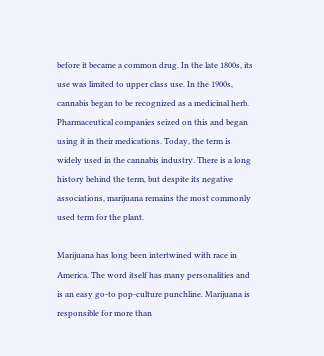before it became a common drug. In the late 1800s, its use was limited to upper class use. In the 1900s, cannabis began to be recognized as a medicinal herb. Pharmaceutical companies seized on this and began using it in their medications. Today, the term is widely used in the cannabis industry. There is a long history behind the term, but despite its negative associations, marijuana remains the most commonly used term for the plant.

Marijuana has long been intertwined with race in America. The word itself has many personalities and is an easy go-to pop-culture punchline. Marijuana is responsible for more than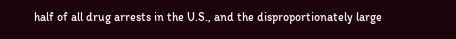half of all drug arrests in the U.S., and the disproportionately large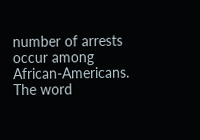number of arrests occur among African-Americans. The word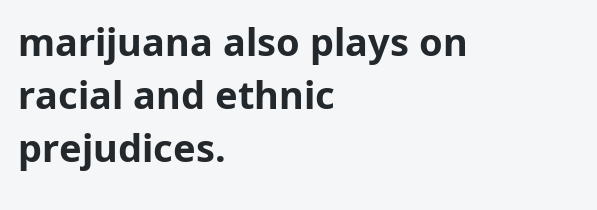marijuana also plays on racial and ethnic prejudices.